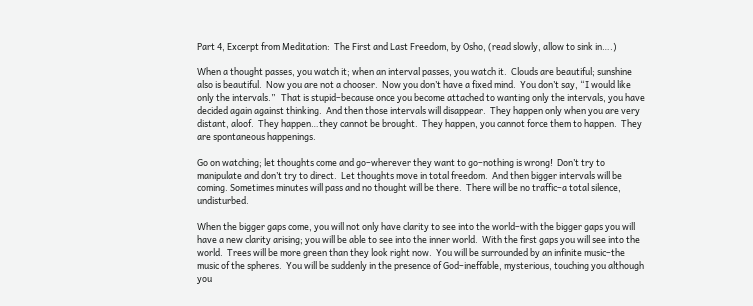Part 4, Excerpt from Meditation:  The First and Last Freedom, by Osho, (read slowly, allow to sink in….)

When a thought passes, you watch it; when an interval passes, you watch it.  Clouds are beautiful; sunshine also is beautiful.  Now you are not a chooser.  Now you don’t have a fixed mind.  You don’t say, “I would like only the intervals.”   That is stupid–because once you become attached to wanting only the intervals, you have decided again against thinking.  And then those intervals will disappear.  They happen only when you are very distant, aloof.  They happen…they cannot be brought.  They happen, you cannot force them to happen.  They are spontaneous happenings.

Go on watching; let thoughts come and go–wherever they want to go–nothing is wrong!  Don’t try to manipulate and don’t try to direct.  Let thoughts move in total freedom.  And then bigger intervals will be coming. Sometimes minutes will pass and no thought will be there.  There will be no traffic–a total silence, undisturbed.

When the bigger gaps come, you will not only have clarity to see into the world–with the bigger gaps you will have a new clarity arising; you will be able to see into the inner world.  With the first gaps you will see into the world.  Trees will be more green than they look right now.  You will be surrounded by an infinite music–the music of the spheres.  You will be suddenly in the presence of God–ineffable, mysterious, touching you although you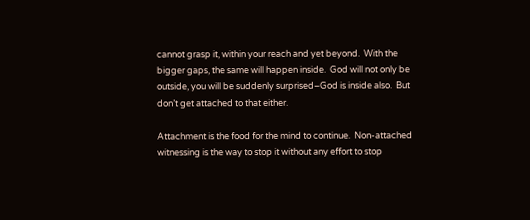cannot grasp it, within your reach and yet beyond.  With the bigger gaps, the same will happen inside.  God will not only be outside, you will be suddenly surprised–God is inside also.  But don’t get attached to that either.

Attachment is the food for the mind to continue.  Non-attached witnessing is the way to stop it without any effort to stop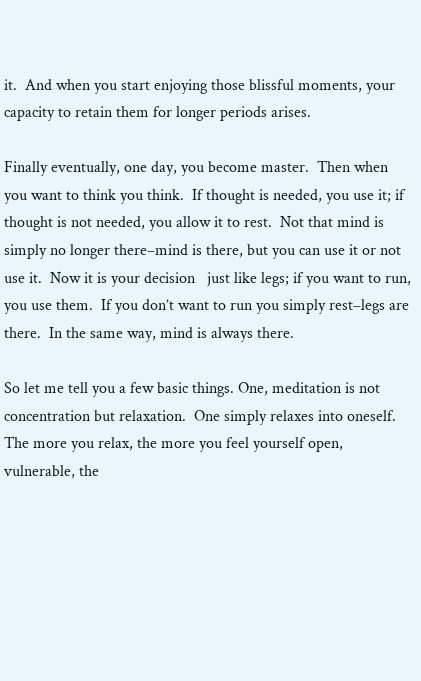it.  And when you start enjoying those blissful moments, your capacity to retain them for longer periods arises.

Finally eventually, one day, you become master.  Then when you want to think you think.  If thought is needed, you use it; if thought is not needed, you allow it to rest.  Not that mind is simply no longer there–mind is there, but you can use it or not use it.  Now it is your decision   just like legs; if you want to run, you use them.  If you don’t want to run you simply rest–legs are there.  In the same way, mind is always there.

So let me tell you a few basic things. One, meditation is not concentration but relaxation.  One simply relaxes into oneself.  The more you relax, the more you feel yourself open, vulnerable, the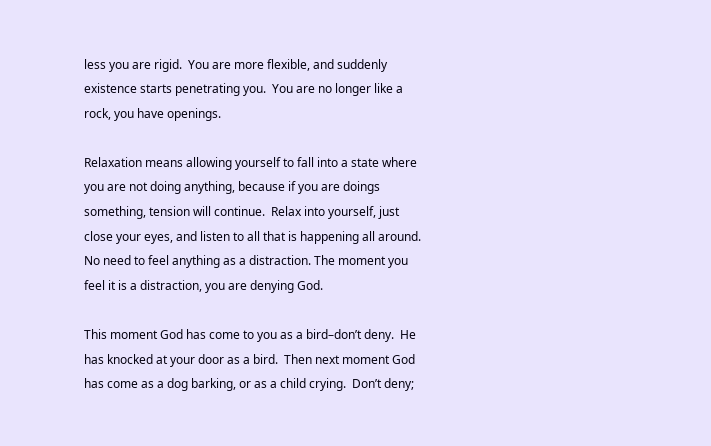less you are rigid.  You are more flexible, and suddenly existence starts penetrating you.  You are no longer like a rock, you have openings.

Relaxation means allowing yourself to fall into a state where you are not doing anything, because if you are doings something, tension will continue.  Relax into yourself, just close your eyes, and listen to all that is happening all around.  No need to feel anything as a distraction. The moment you feel it is a distraction, you are denying God.

This moment God has come to you as a bird–don’t deny.  He has knocked at your door as a bird.  Then next moment God has come as a dog barking, or as a child crying.  Don’t deny;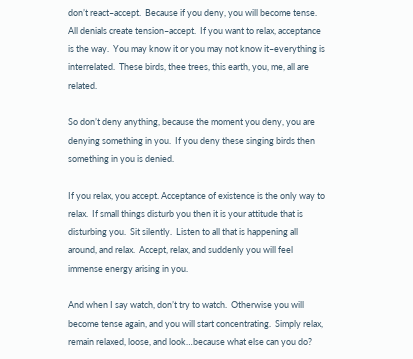don’t react–accept.  Because if you deny, you will become tense.  All denials create tension–accept.  If you want to relax, acceptance is the way.  You may know it or you may not know it–everything is interrelated.  These birds, thee trees, this earth, you, me, all are related.

So don’t deny anything, because the moment you deny, you are denying something in you.  If you deny these singing birds then something in you is denied.

If you relax, you accept. Acceptance of existence is the only way to relax.  If small things disturb you then it is your attitude that is disturbing you.  Sit silently.  Listen to all that is happening all around, and relax.  Accept, relax, and suddenly you will feel immense energy arising in you.

And when I say watch, don’t try to watch.  Otherwise you will become tense again, and you will start concentrating.  Simply relax, remain relaxed, loose, and look…because what else can you do?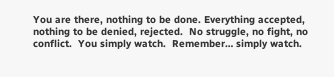You are there, nothing to be done. Everything accepted, nothing to be denied, rejected.  No struggle, no fight, no conflict.  You simply watch.  Remember… simply watch.